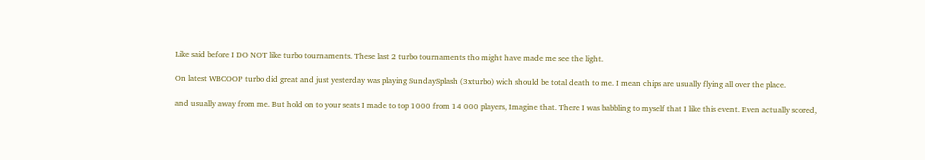Like said before I DO NOT like turbo tournaments. These last 2 turbo tournaments tho might have made me see the light.

On latest WBCOOP turbo did great and just yesterday was playing SundaySplash (3xturbo) wich should be total death to me. I mean chips are usually flying all over the place.

and usually away from me. But hold on to your seats I made to top 1000 from 14 000 players, Imagine that. There I was babbling to myself that I like this event. Even actually scored,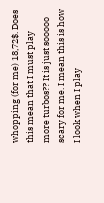whopping (for me) 18,72$. Does this mean that I must play more turbos?? It is just sooooo scary for me. I mean this is how I look when I play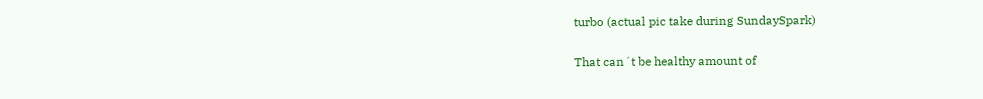turbo (actual pic take during SundaySpark)

That can´t be healthy amount of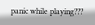panic while playing???